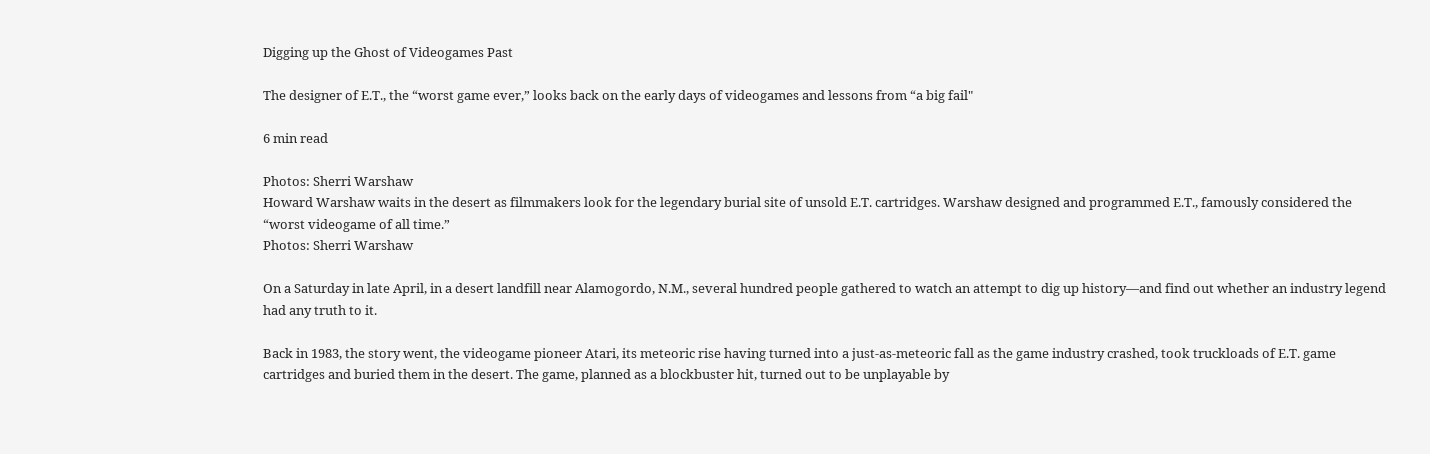Digging up the Ghost of Videogames Past

The designer of E.T., the “worst game ever,” looks back on the early days of videogames and lessons from “a big fail"

6 min read

Photos: Sherri Warshaw
Howard Warshaw waits in the desert as filmmakers look for the legendary burial site of unsold E.T. cartridges. Warshaw designed and programmed E.T., famously considered the “worst videogame of all time.”
Photos: Sherri Warshaw

On a Saturday in late April, in a desert landfill near Alamogordo, N.M., several hundred people gathered to watch an attempt to dig up history—and find out whether an industry legend had any truth to it.

Back in 1983, the story went, the videogame pioneer Atari, its meteoric rise having turned into a just-as-meteoric fall as the game industry crashed, took truckloads of E.T. game cartridges and buried them in the desert. The game, planned as a blockbuster hit, turned out to be unplayable by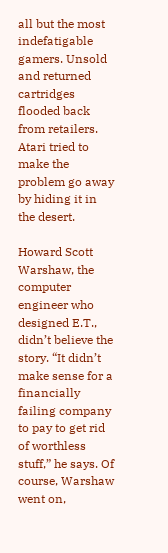all but the most indefatigable gamers. Unsold and returned cartridges flooded back from retailers. Atari tried to make the problem go away by hiding it in the desert.

Howard Scott Warshaw, the computer engineer who designed E.T., didn’t believe the story. “It didn’t make sense for a financially failing company to pay to get rid of worthless stuff,” he says. Of course, Warshaw went on,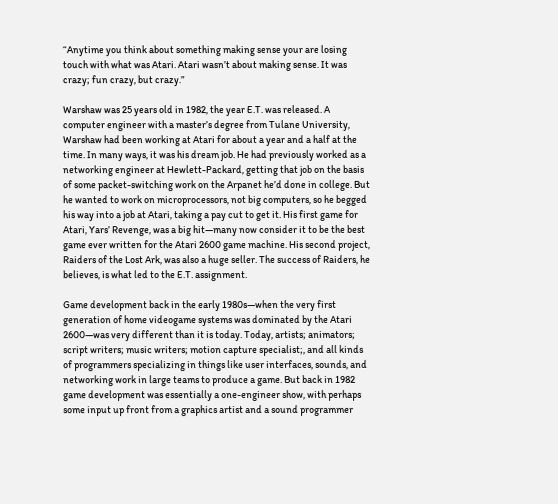“Anytime you think about something making sense your are losing touch with what was Atari. Atari wasn’t about making sense. It was crazy; fun crazy, but crazy.”

Warshaw was 25 years old in 1982, the year E.T. was released. A computer engineer with a master’s degree from Tulane University, Warshaw had been working at Atari for about a year and a half at the time. In many ways, it was his dream job. He had previously worked as a networking engineer at Hewlett-Packard, getting that job on the basis of some packet-switching work on the Arpanet he’d done in college. But he wanted to work on microprocessors, not big computers, so he begged his way into a job at Atari, taking a pay cut to get it. His first game for Atari, Yars’ Revenge, was a big hit—many now consider it to be the best game ever written for the Atari 2600 game machine. His second project, Raiders of the Lost Ark, was also a huge seller. The success of Raiders, he believes, is what led to the E.T. assignment.

Game development back in the early 1980s—when the very first generation of home videogame systems was dominated by the Atari 2600—was very different than it is today. Today, artists; animators; script writers; music writers; motion capture specialist;, and all kinds of programmers specializing in things like user interfaces, sounds, and networking work in large teams to produce a game. But back in 1982 game development was essentially a one-engineer show, with perhaps some input up front from a graphics artist and a sound programmer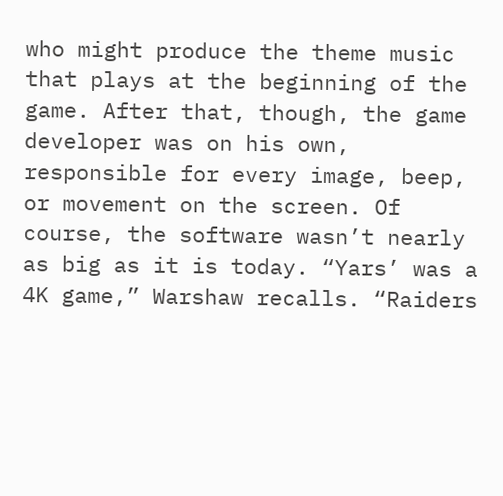who might produce the theme music that plays at the beginning of the game. After that, though, the game developer was on his own, responsible for every image, beep, or movement on the screen. Of course, the software wasn’t nearly as big as it is today. “Yars’ was a 4K game,” Warshaw recalls. “Raiders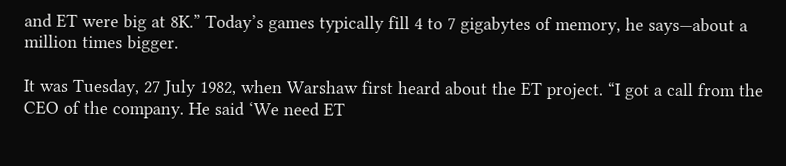and ET were big at 8K.” Today’s games typically fill 4 to 7 gigabytes of memory, he says—about a million times bigger.

It was Tuesday, 27 July 1982, when Warshaw first heard about the ET project. “I got a call from the CEO of the company. He said ‘We need ET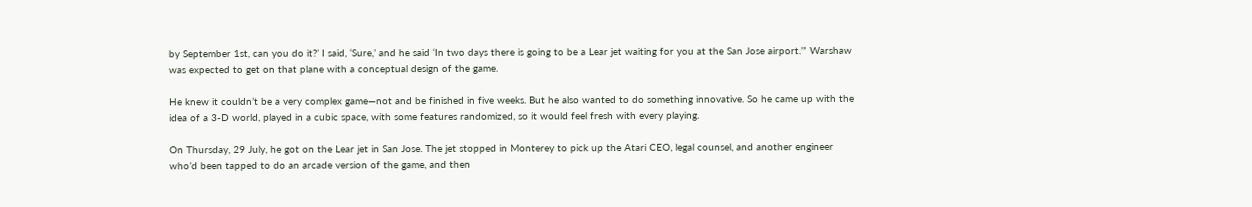by September 1st, can you do it?’ I said, ‘Sure,’ and he said ‘In two days there is going to be a Lear jet waiting for you at the San Jose airport.’” Warshaw was expected to get on that plane with a conceptual design of the game.

He knew it couldn’t be a very complex game—not and be finished in five weeks. But he also wanted to do something innovative. So he came up with the idea of a 3-D world, played in a cubic space, with some features randomized, so it would feel fresh with every playing.

On Thursday, 29 July, he got on the Lear jet in San Jose. The jet stopped in Monterey to pick up the Atari CEO, legal counsel, and another engineer who’d been tapped to do an arcade version of the game, and then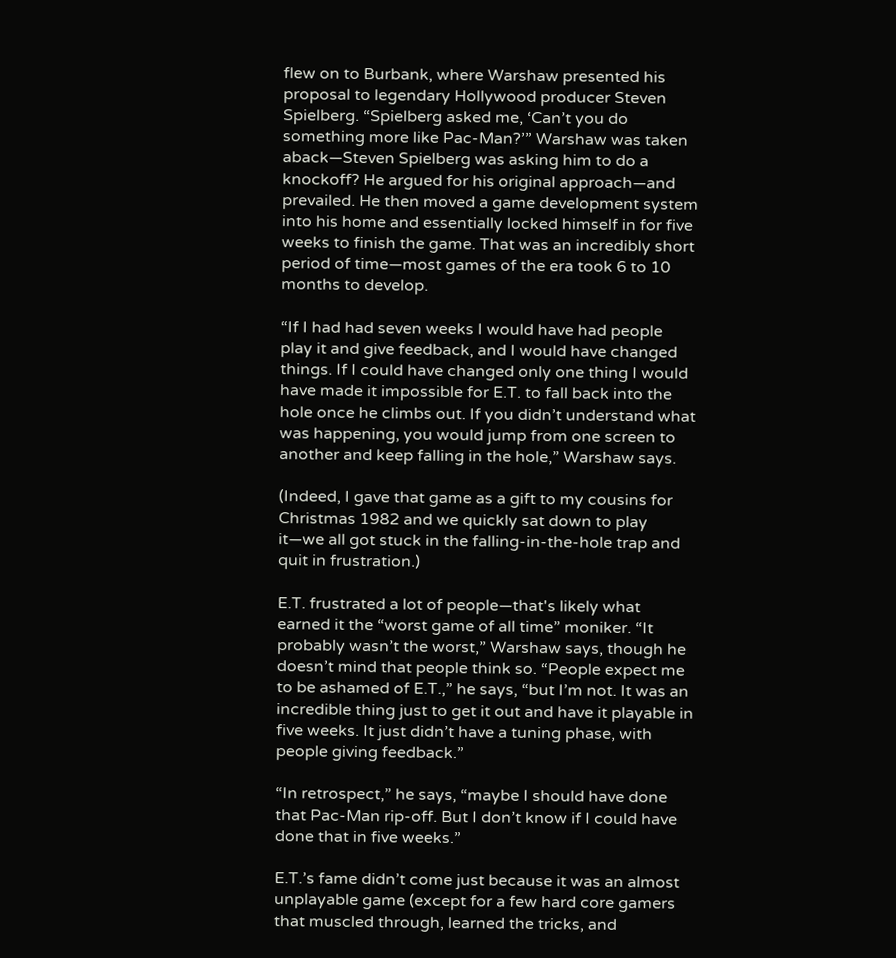flew on to Burbank, where Warshaw presented his proposal to legendary Hollywood producer Steven Spielberg. “Spielberg asked me, ‘Can’t you do something more like Pac-Man?’” Warshaw was taken aback—Steven Spielberg was asking him to do a knockoff? He argued for his original approach—and prevailed. He then moved a game development system into his home and essentially locked himself in for five weeks to finish the game. That was an incredibly short period of time—most games of the era took 6 to 10 months to develop.

“If I had had seven weeks I would have had people play it and give feedback, and I would have changed things. If I could have changed only one thing I would have made it impossible for E.T. to fall back into the hole once he climbs out. If you didn’t understand what was happening, you would jump from one screen to another and keep falling in the hole,” Warshaw says.

(Indeed, I gave that game as a gift to my cousins for Christmas 1982 and we quickly sat down to play it—we all got stuck in the falling-in-the-hole trap and quit in frustration.)

E.T. frustrated a lot of people—that's likely what earned it the “worst game of all time” moniker. “It probably wasn’t the worst,” Warshaw says, though he doesn’t mind that people think so. “People expect me to be ashamed of E.T.,” he says, “but I’m not. It was an incredible thing just to get it out and have it playable in five weeks. It just didn’t have a tuning phase, with people giving feedback.”

“In retrospect,” he says, “maybe I should have done that Pac-Man rip-off. But I don’t know if I could have done that in five weeks.”

E.T.’s fame didn’t come just because it was an almost unplayable game (except for a few hard core gamers that muscled through, learned the tricks, and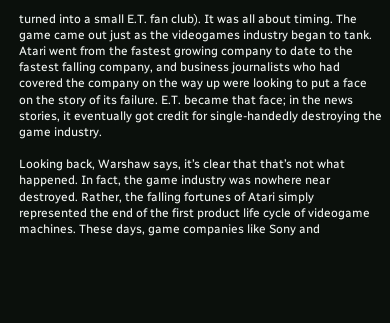turned into a small E.T. fan club). It was all about timing. The game came out just as the videogames industry began to tank. Atari went from the fastest growing company to date to the fastest falling company, and business journalists who had covered the company on the way up were looking to put a face on the story of its failure. E.T. became that face; in the news stories, it eventually got credit for single-handedly destroying the game industry.

Looking back, Warshaw says, it’s clear that that’s not what happened. In fact, the game industry was nowhere near destroyed. Rather, the falling fortunes of Atari simply represented the end of the first product life cycle of videogame machines. These days, game companies like Sony and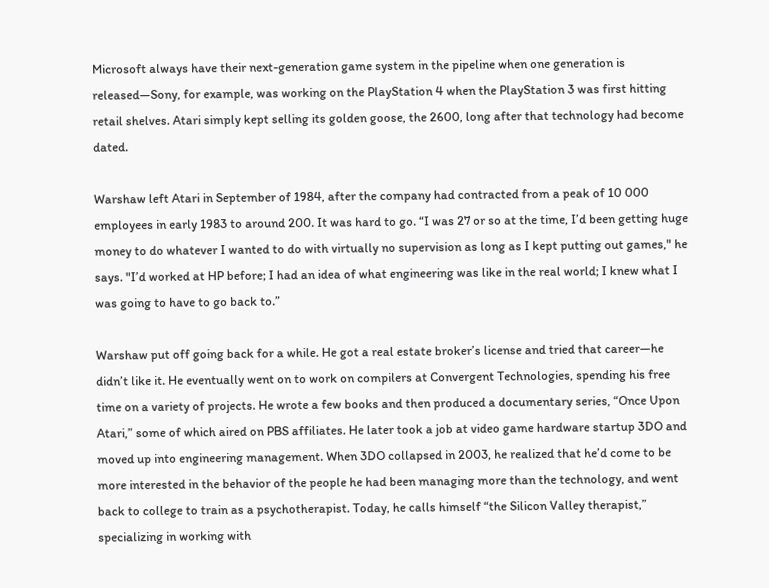Microsoft always have their next-generation game system in the pipeline when one generation is released—Sony, for example, was working on the PlayStation 4 when the PlayStation 3 was first hitting retail shelves. Atari simply kept selling its golden goose, the 2600, long after that technology had become dated.

Warshaw left Atari in September of 1984, after the company had contracted from a peak of 10 000 employees in early 1983 to around 200. It was hard to go. “I was 27 or so at the time, I’d been getting huge money to do whatever I wanted to do with virtually no supervision as long as I kept putting out games," he says. "I’d worked at HP before; I had an idea of what engineering was like in the real world; I knew what I was going to have to go back to.”

Warshaw put off going back for a while. He got a real estate broker’s license and tried that career—he didn’t like it. He eventually went on to work on compilers at Convergent Technologies, spending his free time on a variety of projects. He wrote a few books and then produced a documentary series, “Once Upon Atari,” some of which aired on PBS affiliates. He later took a job at video game hardware startup 3DO and moved up into engineering management. When 3DO collapsed in 2003, he realized that he’d come to be more interested in the behavior of the people he had been managing more than the technology, and went back to college to train as a psychotherapist. Today, he calls himself “the Silicon Valley therapist,” specializing in working with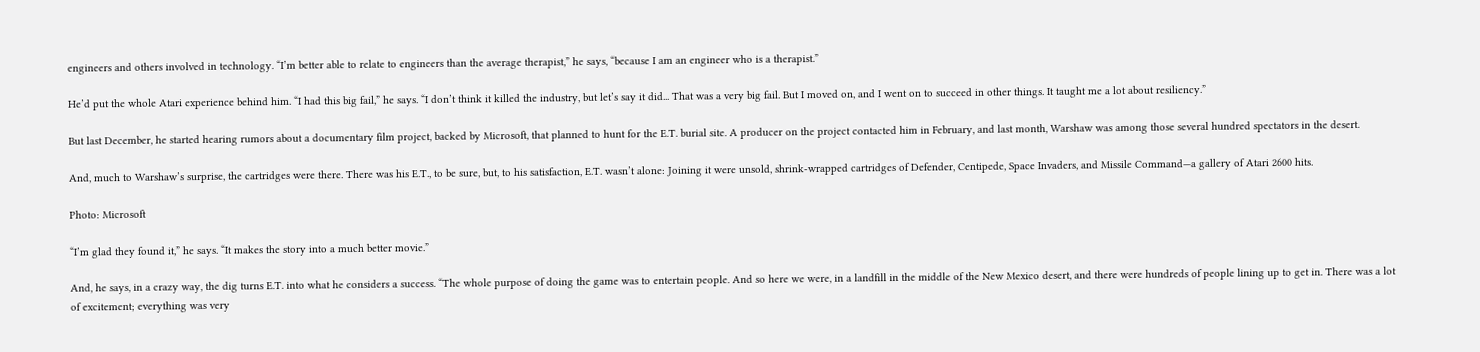engineers and others involved in technology. “I’m better able to relate to engineers than the average therapist,” he says, “because I am an engineer who is a therapist.”

He’d put the whole Atari experience behind him. “I had this big fail,” he says. “I don’t think it killed the industry, but let’s say it did... That was a very big fail. But I moved on, and I went on to succeed in other things. It taught me a lot about resiliency.”

But last December, he started hearing rumors about a documentary film project, backed by Microsoft, that planned to hunt for the E.T. burial site. A producer on the project contacted him in February, and last month, Warshaw was among those several hundred spectators in the desert.

And, much to Warshaw’s surprise, the cartridges were there. There was his E.T., to be sure, but, to his satisfaction, E.T. wasn’t alone: Joining it were unsold, shrink-wrapped cartridges of Defender, Centipede, Space Invaders, and Missile Command—a gallery of Atari 2600 hits.

Photo: Microsoft

“I’m glad they found it,” he says. “It makes the story into a much better movie.”

And, he says, in a crazy way, the dig turns E.T. into what he considers a success. “The whole purpose of doing the game was to entertain people. And so here we were, in a landfill in the middle of the New Mexico desert, and there were hundreds of people lining up to get in. There was a lot of excitement; everything was very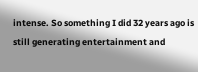intense. So something I did 32 years ago is still generating entertainment and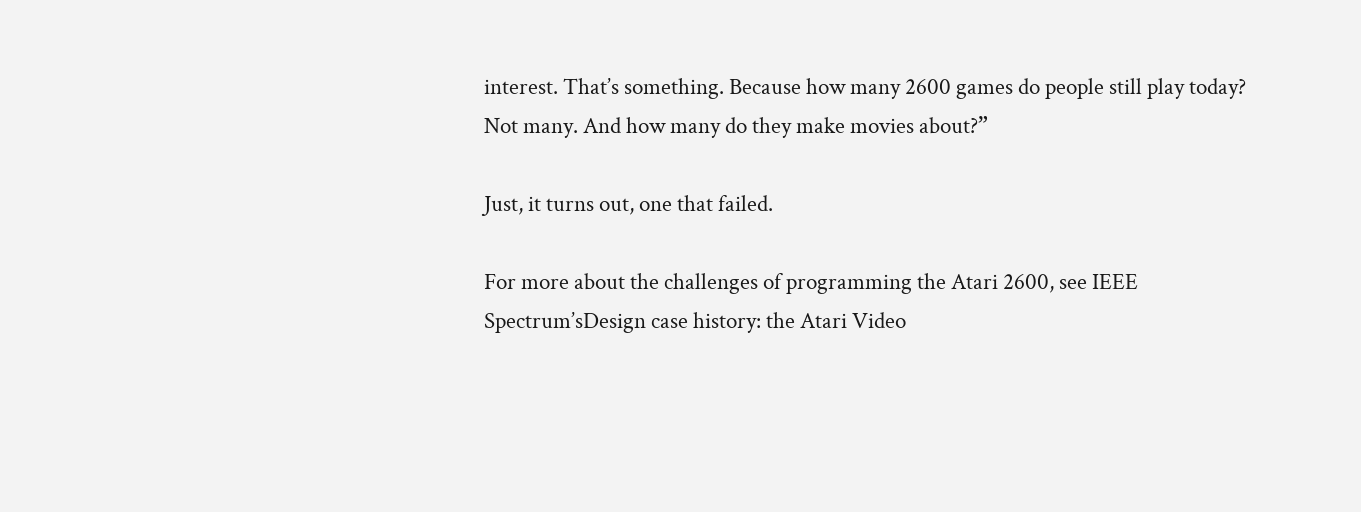interest. That’s something. Because how many 2600 games do people still play today? Not many. And how many do they make movies about?”

Just, it turns out, one that failed.

For more about the challenges of programming the Atari 2600, see IEEE Spectrum’sDesign case history: the Atari Video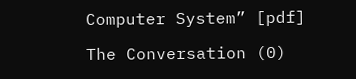Computer System” [pdf]

The Conversation (0)